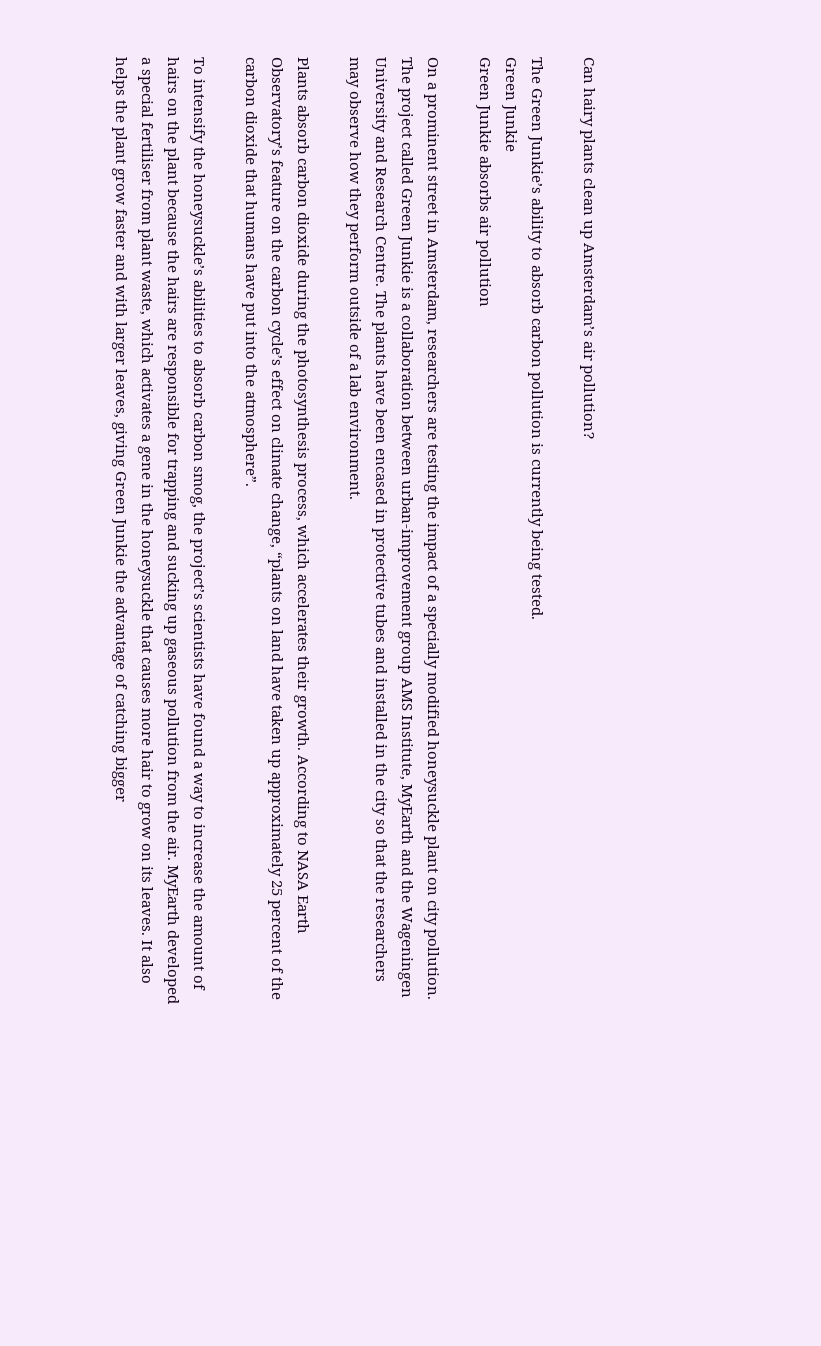Can hairy plants clean up Amsterdam’s air pollution?

The Green Junkie’s ability to absorb carbon pollution is currently being tested.
Green Junkie
Green Junkie absorbs air pollution

On a prominent street in Amsterdam, researchers are testing the impact of a specially modified honeysuckle plant on city pollution. The project called Green Junkie is a collaboration between urban-improvement group AMS Institute, MyEarth and the Wageningen University and Research Centre. The plants have been encased in protective tubes and installed in the city so that the researchers may observe how they perform outside of a lab environment.

Plants absorb carbon dioxide during the photosynthesis process, which accelerates their growth. According to NASA Earth Observatory’s feature on the carbon cycle’s effect on climate change, “plants on land have taken up approximately 25 percent of the carbon dioxide that humans have put into the atmosphere”.

To intensify the honeysuckle’s abilities to absorb carbon smog, the project’s scientists have found a way to increase the amount of hairs on the plant because the hairs are responsible for trapping and sucking up gaseous pollution from the air. MyEarth developed a special fertiliser from plant waste, which activates a gene in the honeysuckle that causes more hair to grow on its leaves. It also helps the plant grow faster and with larger leaves, giving Green Junkie the advantage of catching bigger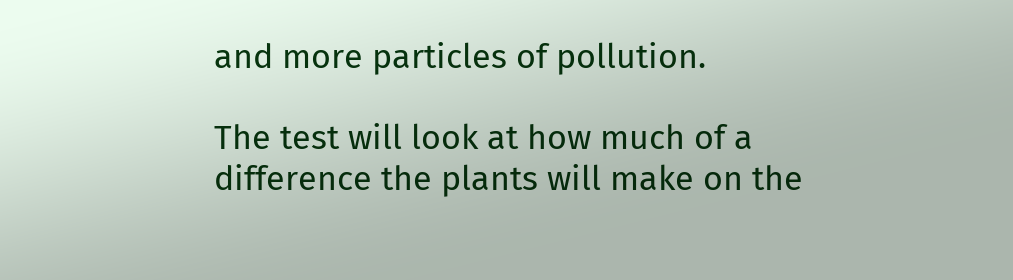and more particles of pollution.

The test will look at how much of a difference the plants will make on the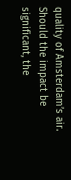quality of Amsterdam’s air. Should the impact be significant, the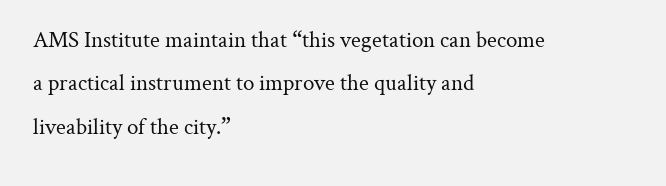AMS Institute maintain that “this vegetation can become a practical instrument to improve the quality and liveability of the city.”